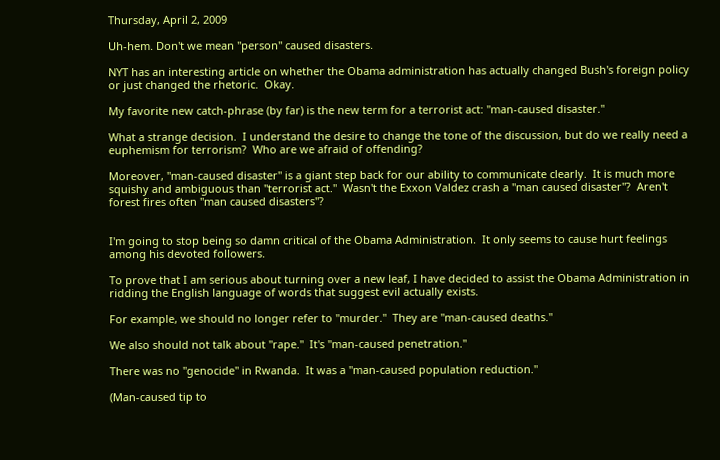Thursday, April 2, 2009

Uh-hem. Don't we mean "person" caused disasters.

NYT has an interesting article on whether the Obama administration has actually changed Bush's foreign policy or just changed the rhetoric.  Okay.

My favorite new catch-phrase (by far) is the new term for a terrorist act: "man-caused disaster."

What a strange decision.  I understand the desire to change the tone of the discussion, but do we really need a euphemism for terrorism?  Who are we afraid of offending?

Moreover, "man-caused disaster" is a giant step back for our ability to communicate clearly.  It is much more squishy and ambiguous than "terrorist act."  Wasn't the Exxon Valdez crash a "man caused disaster"?  Aren't forest fires often "man caused disasters"?


I'm going to stop being so damn critical of the Obama Administration.  It only seems to cause hurt feelings among his devoted followers.

To prove that I am serious about turning over a new leaf, I have decided to assist the Obama Administration in ridding the English language of words that suggest evil actually exists.

For example, we should no longer refer to "murder."  They are "man-caused deaths."

We also should not talk about "rape."  It's "man-caused penetration."

There was no "genocide" in Rwanda.  It was a "man-caused population reduction."

(Man-caused tip to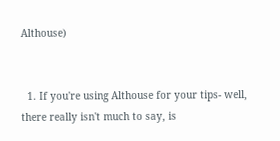Althouse)


  1. If you're using Althouse for your tips- well, there really isn't much to say, is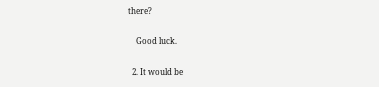there?

    Good luck.

  2. It would be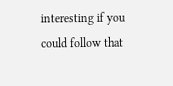interesting if you could follow that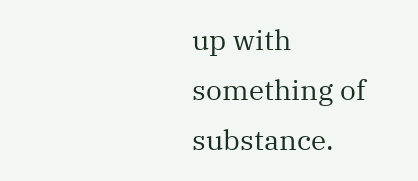up with something of substance.